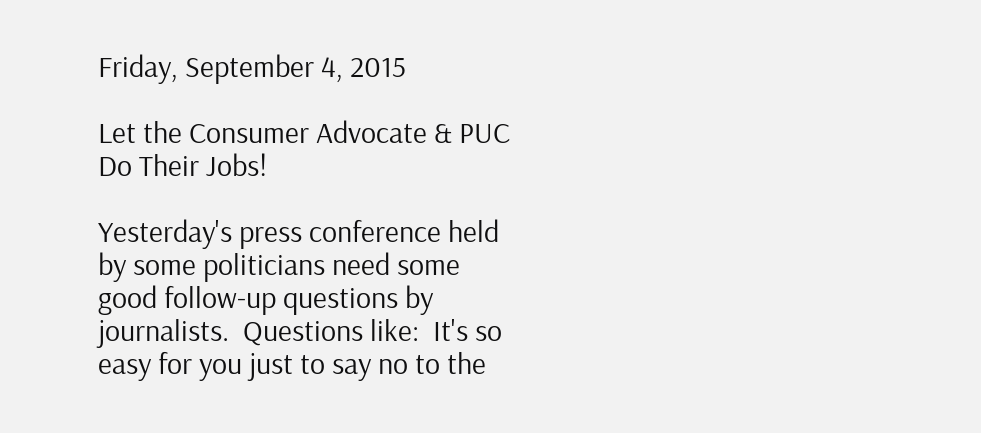Friday, September 4, 2015

Let the Consumer Advocate & PUC Do Their Jobs!

Yesterday's press conference held by some politicians need some good follow-up questions by journalists.  Questions like:  It's so easy for you just to say no to the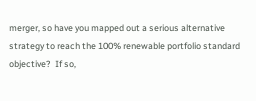merger, so have you mapped out a serious alternative strategy to reach the 100% renewable portfolio standard objective?  If so,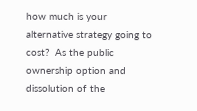how much is your alternative strategy going to cost?  As the public ownership option and dissolution of the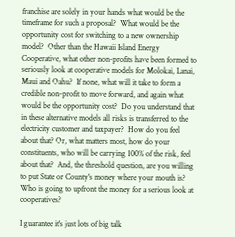franchise are solely in your hands what would be the timeframe for such a proposal?  What would be the opportunity cost for switching to a new ownership model?  Other than the Hawaii Island Energy Cooperative, what other non-profits have been formed to seriously look at cooperative models for Molokai, Lanai, Maui and Oahu?  If none, what will it take to form a credible non-profit to move forward, and again what would be the opportunity cost?  Do you understand that in these alternative models all risks is transferred to the electricity customer and taxpayer?  How do you feel about that? Or, what matters most, how do your constituents, who will be carrying 100% of the risk, feel about that?  And, the threshold question, are you willing to put State or County's money where your mouth is?  Who is going to upfront the money for a serious look at cooperatives?

I guarantee it's just lots of big talk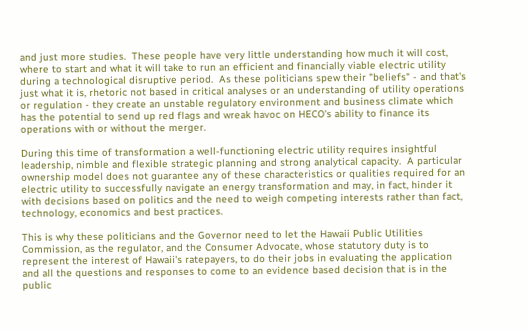and just more studies.  These people have very little understanding how much it will cost, where to start and what it will take to run an efficient and financially viable electric utility during a technological disruptive period.  As these politicians spew their "beliefs" - and that's just what it is, rhetoric not based in critical analyses or an understanding of utility operations or regulation - they create an unstable regulatory environment and business climate which has the potential to send up red flags and wreak havoc on HECO's ability to finance its operations with or without the merger.

During this time of transformation a well-functioning electric utility requires insightful leadership, nimble and flexible strategic planning and strong analytical capacity.  A particular ownership model does not guarantee any of these characteristics or qualities required for an electric utility to successfully navigate an energy transformation and may, in fact, hinder it with decisions based on politics and the need to weigh competing interests rather than fact, technology, economics and best practices.

This is why these politicians and the Governor need to let the Hawaii Public Utilities Commission, as the regulator, and the Consumer Advocate, whose statutory duty is to represent the interest of Hawaii's ratepayers, to do their jobs in evaluating the application and all the questions and responses to come to an evidence based decision that is in the public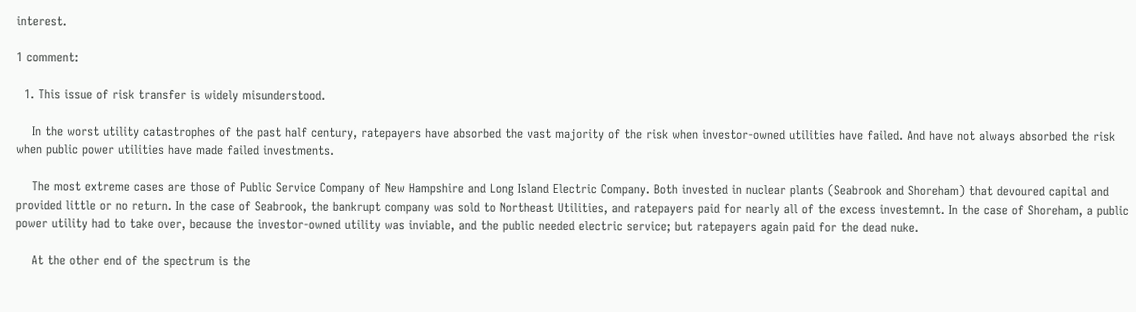interest.

1 comment:

  1. This issue of risk transfer is widely misunderstood.

    In the worst utility catastrophes of the past half century, ratepayers have absorbed the vast majority of the risk when investor-owned utilities have failed. And have not always absorbed the risk when public power utilities have made failed investments.

    The most extreme cases are those of Public Service Company of New Hampshire and Long Island Electric Company. Both invested in nuclear plants (Seabrook and Shoreham) that devoured capital and provided little or no return. In the case of Seabrook, the bankrupt company was sold to Northeast Utilities, and ratepayers paid for nearly all of the excess investemnt. In the case of Shoreham, a public power utility had to take over, because the investor-owned utility was inviable, and the public needed electric service; but ratepayers again paid for the dead nuke.

    At the other end of the spectrum is the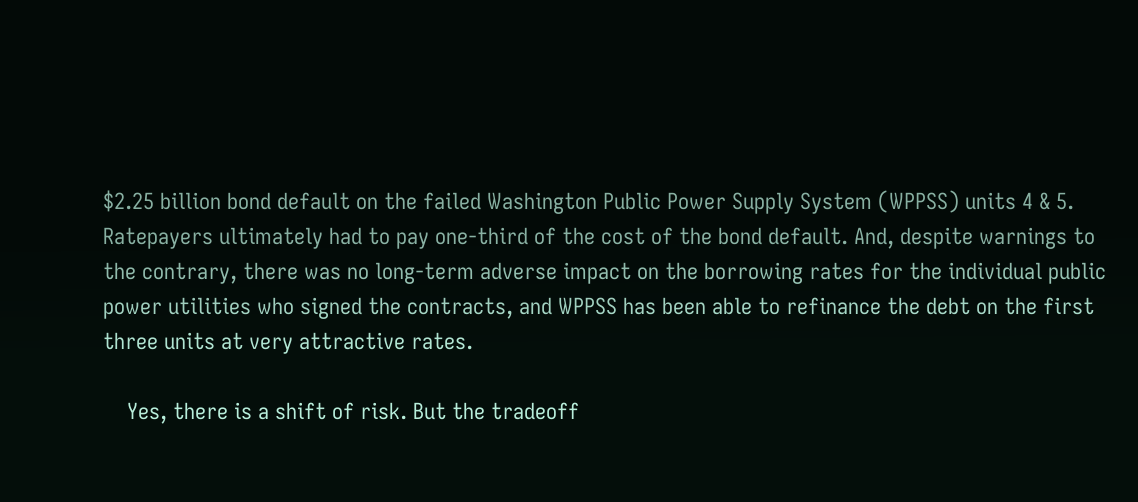$2.25 billion bond default on the failed Washington Public Power Supply System (WPPSS) units 4 & 5. Ratepayers ultimately had to pay one-third of the cost of the bond default. And, despite warnings to the contrary, there was no long-term adverse impact on the borrowing rates for the individual public power utilities who signed the contracts, and WPPSS has been able to refinance the debt on the first three units at very attractive rates.

    Yes, there is a shift of risk. But the tradeoff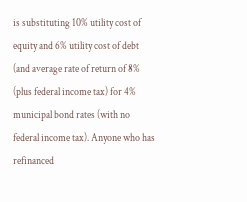is substituting 10% utility cost of equity and 6% utility cost of debt (and average rate of return of 8% (plus federal income tax) for 4% municipal bond rates (with no federal income tax). Anyone who has refinanced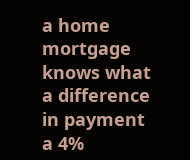a home mortgage knows what a difference in payment a 4%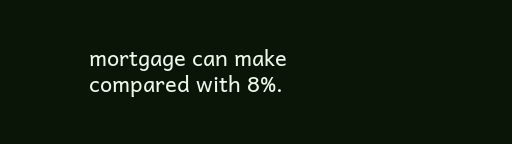mortgage can make compared with 8%.